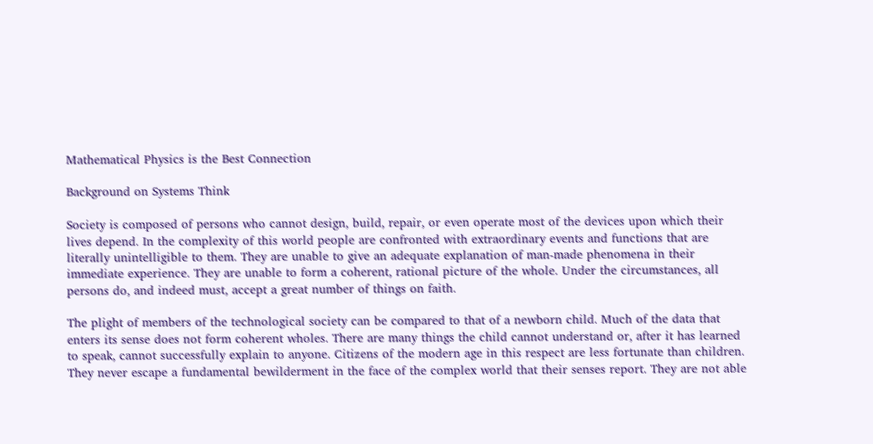Mathematical Physics is the Best Connection

Background on Systems Think

Society is composed of persons who cannot design, build, repair, or even operate most of the devices upon which their lives depend. In the complexity of this world people are confronted with extraordinary events and functions that are literally unintelligible to them. They are unable to give an adequate explanation of man-made phenomena in their immediate experience. They are unable to form a coherent, rational picture of the whole. Under the circumstances, all persons do, and indeed must, accept a great number of things on faith.

The plight of members of the technological society can be compared to that of a newborn child. Much of the data that enters its sense does not form coherent wholes. There are many things the child cannot understand or, after it has learned to speak, cannot successfully explain to anyone. Citizens of the modern age in this respect are less fortunate than children. They never escape a fundamental bewilderment in the face of the complex world that their senses report. They are not able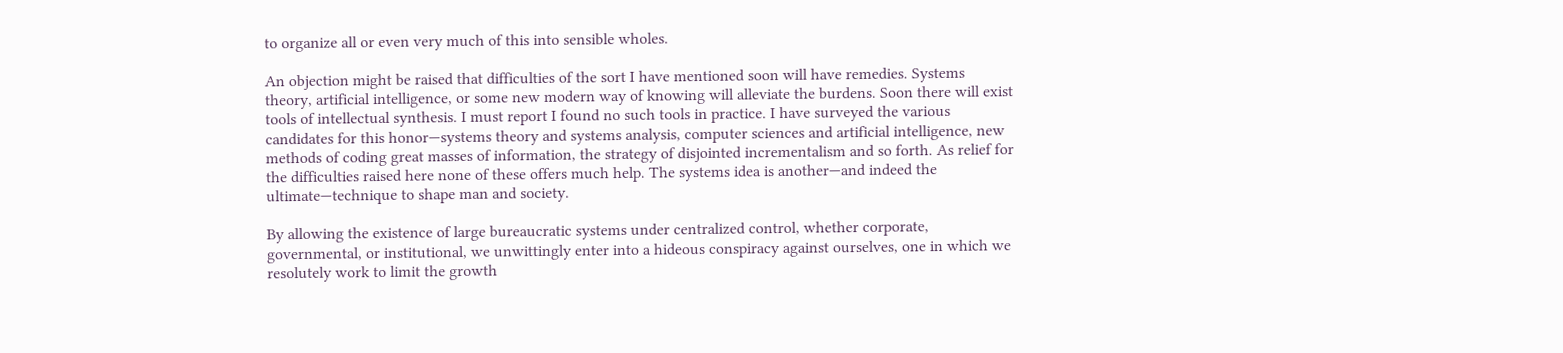to organize all or even very much of this into sensible wholes.

An objection might be raised that difficulties of the sort I have mentioned soon will have remedies. Systems theory, artificial intelligence, or some new modern way of knowing will alleviate the burdens. Soon there will exist tools of intellectual synthesis. I must report I found no such tools in practice. I have surveyed the various candidates for this honor—systems theory and systems analysis, computer sciences and artificial intelligence, new methods of coding great masses of information, the strategy of disjointed incrementalism and so forth. As relief for the difficulties raised here none of these offers much help. The systems idea is another—and indeed the ultimate—technique to shape man and society.

By allowing the existence of large bureaucratic systems under centralized control, whether corporate, governmental, or institutional, we unwittingly enter into a hideous conspiracy against ourselves, one in which we resolutely work to limit the growth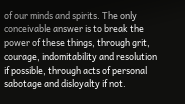of our minds and spirits. The only conceivable answer is to break the power of these things, through grit, courage, indomitability and resolution if possible, through acts of personal sabotage and disloyalty if not.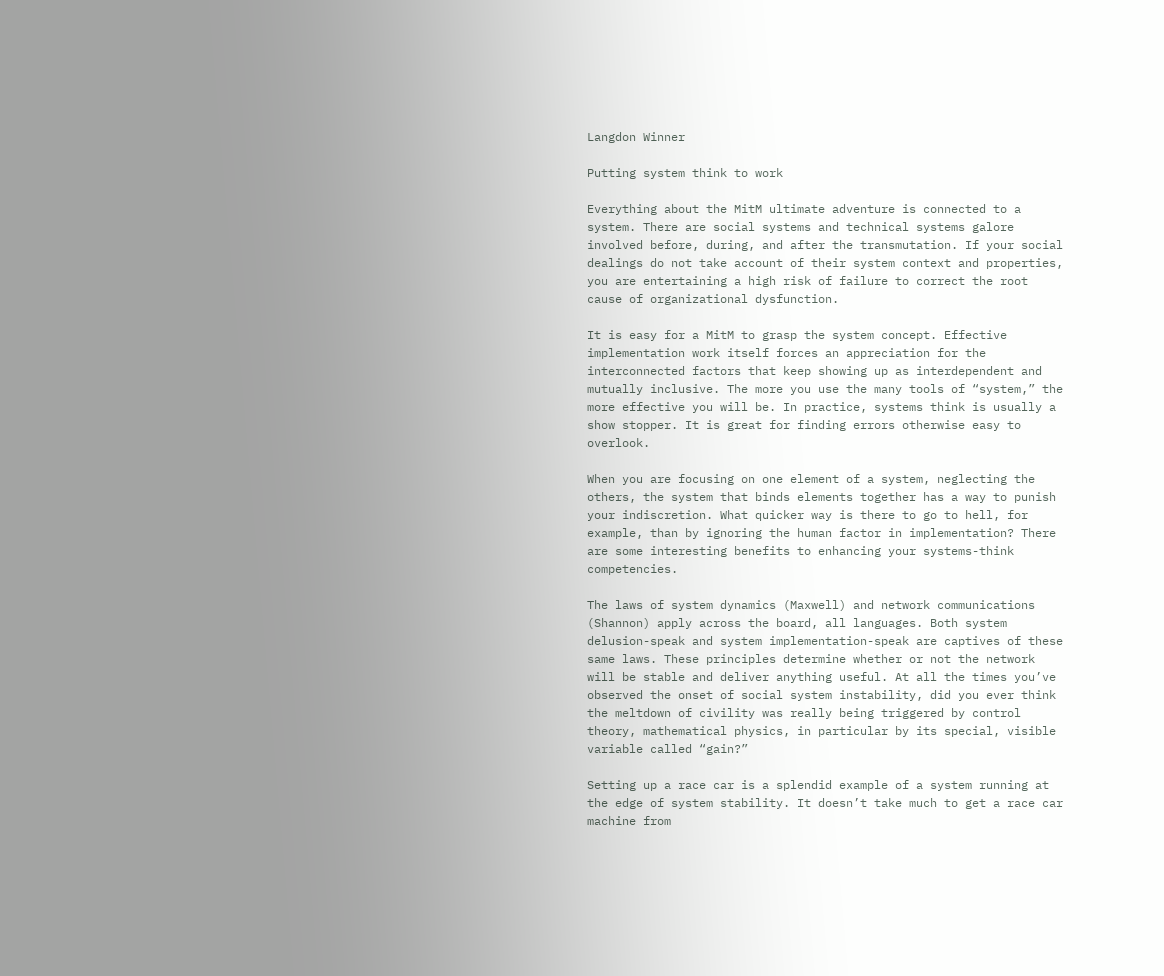Langdon Winner

Putting system think to work

Everything about the MitM ultimate adventure is connected to a system. There are social systems and technical systems galore involved before, during, and after the transmutation. If your social dealings do not take account of their system context and properties, you are entertaining a high risk of failure to correct the root cause of organizational dysfunction.

It is easy for a MitM to grasp the system concept. Effective implementation work itself forces an appreciation for the interconnected factors that keep showing up as interdependent and mutually inclusive. The more you use the many tools of “system,” the more effective you will be. In practice, systems think is usually a show stopper. It is great for finding errors otherwise easy to overlook.

When you are focusing on one element of a system, neglecting the others, the system that binds elements together has a way to punish your indiscretion. What quicker way is there to go to hell, for example, than by ignoring the human factor in implementation? There are some interesting benefits to enhancing your systems-think competencies.

The laws of system dynamics (Maxwell) and network communications (Shannon) apply across the board, all languages. Both system delusion-speak and system implementation-speak are captives of these same laws. These principles determine whether or not the network will be stable and deliver anything useful. At all the times you’ve observed the onset of social system instability, did you ever think the meltdown of civility was really being triggered by control theory, mathematical physics, in particular by its special, visible variable called “gain?”

Setting up a race car is a splendid example of a system running at the edge of system stability. It doesn’t take much to get a race car machine from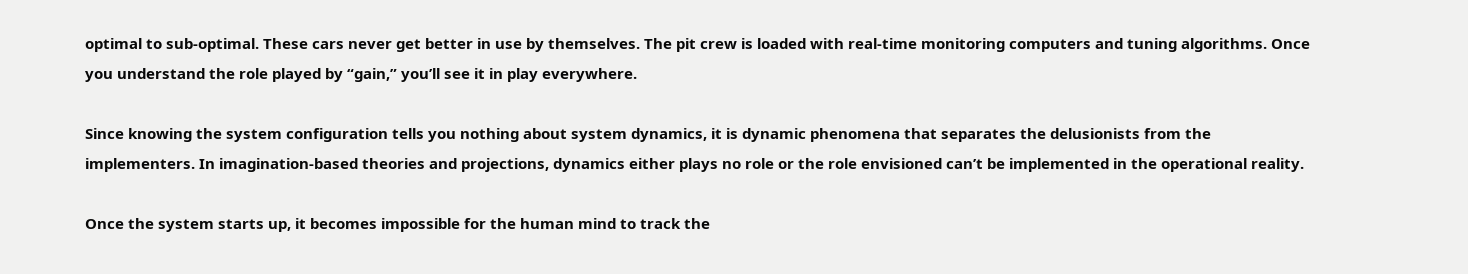optimal to sub-optimal. These cars never get better in use by themselves. The pit crew is loaded with real-time monitoring computers and tuning algorithms. Once you understand the role played by “gain,” you’ll see it in play everywhere.

Since knowing the system configuration tells you nothing about system dynamics, it is dynamic phenomena that separates the delusionists from the implementers. In imagination-based theories and projections, dynamics either plays no role or the role envisioned can’t be implemented in the operational reality.

Once the system starts up, it becomes impossible for the human mind to track the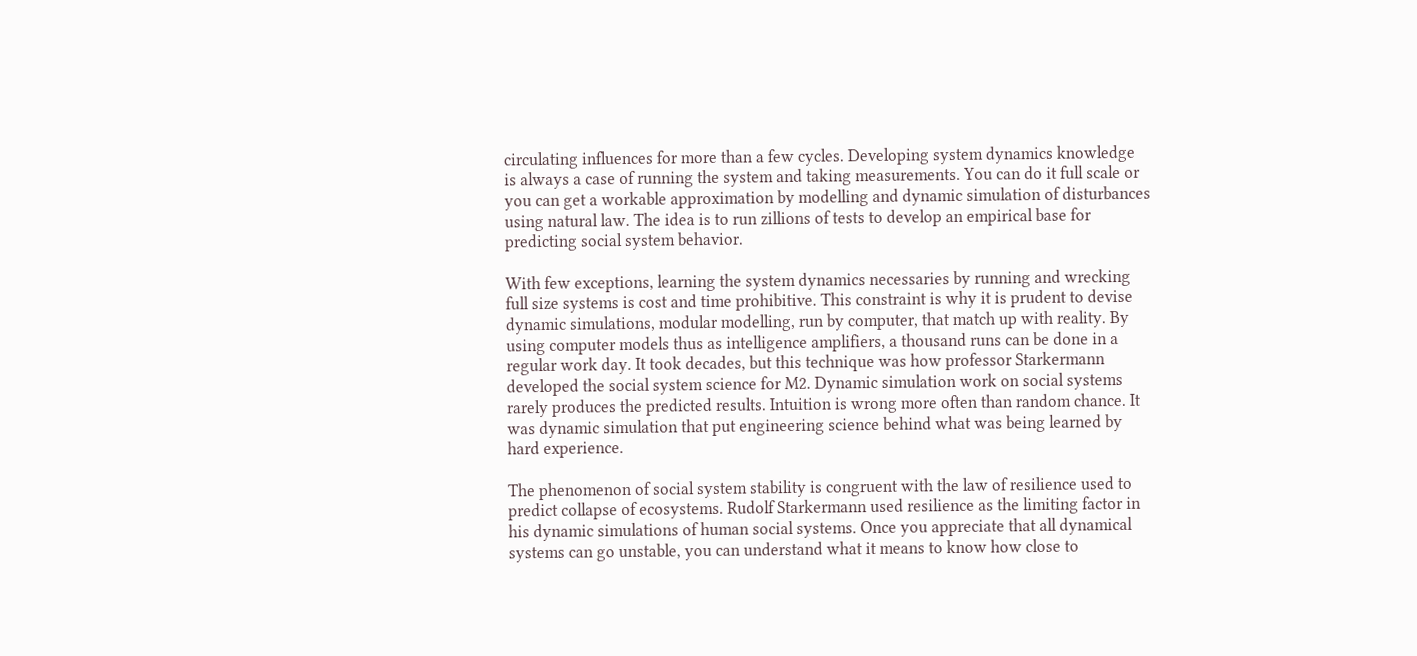circulating influences for more than a few cycles. Developing system dynamics knowledge is always a case of running the system and taking measurements. You can do it full scale or you can get a workable approximation by modelling and dynamic simulation of disturbances using natural law. The idea is to run zillions of tests to develop an empirical base for predicting social system behavior.

With few exceptions, learning the system dynamics necessaries by running and wrecking full size systems is cost and time prohibitive. This constraint is why it is prudent to devise dynamic simulations, modular modelling, run by computer, that match up with reality. By using computer models thus as intelligence amplifiers, a thousand runs can be done in a regular work day. It took decades, but this technique was how professor Starkermann developed the social system science for M2. Dynamic simulation work on social systems rarely produces the predicted results. Intuition is wrong more often than random chance. It was dynamic simulation that put engineering science behind what was being learned by hard experience.

The phenomenon of social system stability is congruent with the law of resilience used to predict collapse of ecosystems. Rudolf Starkermann used resilience as the limiting factor in his dynamic simulations of human social systems. Once you appreciate that all dynamical systems can go unstable, you can understand what it means to know how close to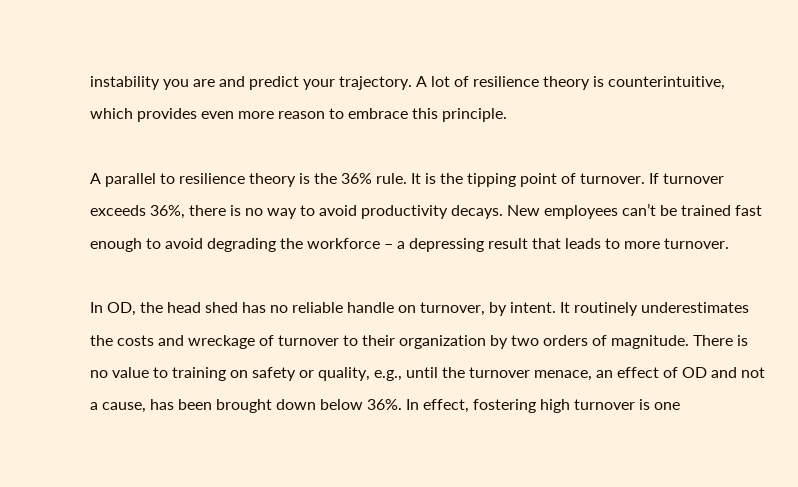instability you are and predict your trajectory. A lot of resilience theory is counterintuitive, which provides even more reason to embrace this principle.

A parallel to resilience theory is the 36% rule. It is the tipping point of turnover. If turnover exceeds 36%, there is no way to avoid productivity decays. New employees can’t be trained fast enough to avoid degrading the workforce – a depressing result that leads to more turnover.

In OD, the head shed has no reliable handle on turnover, by intent. It routinely underestimates the costs and wreckage of turnover to their organization by two orders of magnitude. There is no value to training on safety or quality, e.g., until the turnover menace, an effect of OD and not a cause, has been brought down below 36%. In effect, fostering high turnover is one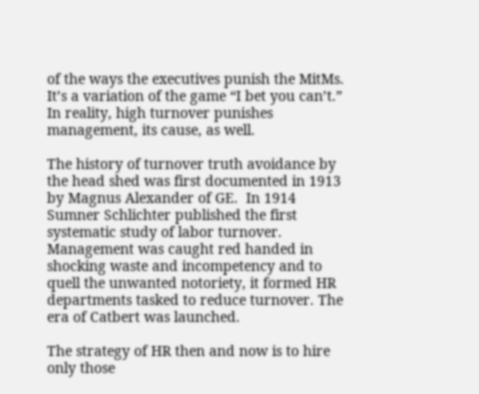of the ways the executives punish the MitMs. It’s a variation of the game “I bet you can’t.” In reality, high turnover punishes management, its cause, as well.

The history of turnover truth avoidance by the head shed was first documented in 1913 by Magnus Alexander of GE.  In 1914 Sumner Schlichter published the first systematic study of labor turnover. Management was caught red handed in shocking waste and incompetency and to quell the unwanted notoriety, it formed HR departments tasked to reduce turnover. The era of Catbert was launched.

The strategy of HR then and now is to hire only those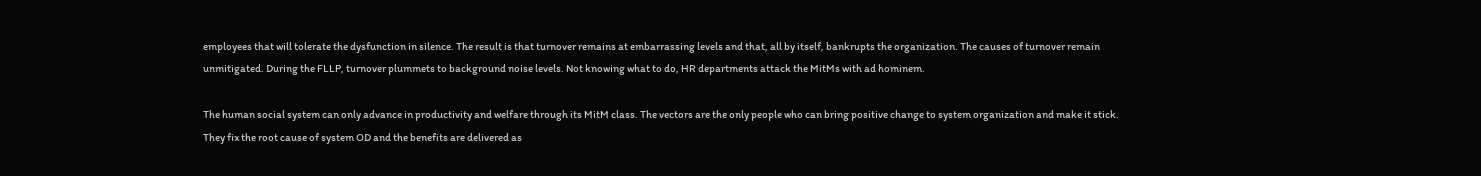employees that will tolerate the dysfunction in silence. The result is that turnover remains at embarrassing levels and that, all by itself, bankrupts the organization. The causes of turnover remain unmitigated. During the FLLP, turnover plummets to background noise levels. Not knowing what to do, HR departments attack the MitMs with ad hominem.

The human social system can only advance in productivity and welfare through its MitM class. The vectors are the only people who can bring positive change to system organization and make it stick. They fix the root cause of system OD and the benefits are delivered as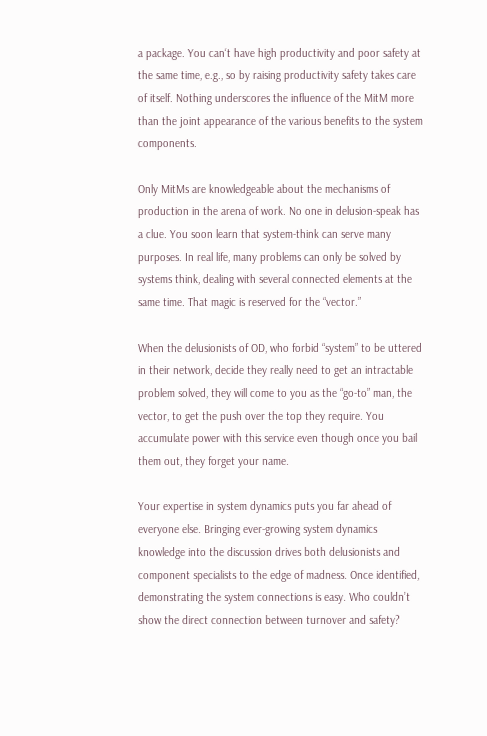a package. You can‘t have high productivity and poor safety at the same time, e.g., so by raising productivity safety takes care of itself. Nothing underscores the influence of the MitM more than the joint appearance of the various benefits to the system components.

Only MitMs are knowledgeable about the mechanisms of production in the arena of work. No one in delusion-speak has a clue. You soon learn that system-think can serve many purposes. In real life, many problems can only be solved by systems think, dealing with several connected elements at the same time. That magic is reserved for the “vector.”

When the delusionists of OD, who forbid “system” to be uttered in their network, decide they really need to get an intractable problem solved, they will come to you as the “go-to” man, the vector, to get the push over the top they require. You accumulate power with this service even though once you bail them out, they forget your name.

Your expertise in system dynamics puts you far ahead of everyone else. Bringing ever-growing system dynamics knowledge into the discussion drives both delusionists and component specialists to the edge of madness. Once identified, demonstrating the system connections is easy. Who couldn’t show the direct connection between turnover and safety?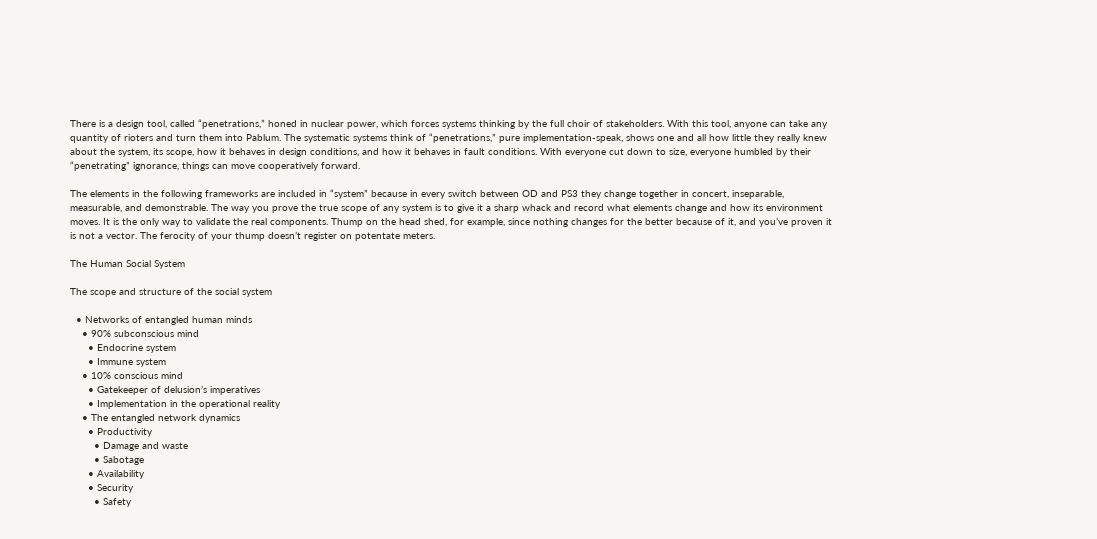There is a design tool, called “penetrations,” honed in nuclear power, which forces systems thinking by the full choir of stakeholders. With this tool, anyone can take any quantity of rioters and turn them into Pablum. The systematic systems think of “penetrations,” pure implementation-speak, shows one and all how little they really knew about the system, its scope, how it behaves in design conditions, and how it behaves in fault conditions. With everyone cut down to size, everyone humbled by their “penetrating” ignorance, things can move cooperatively forward.

The elements in the following frameworks are included in “system” because in every switch between OD and PS3 they change together in concert, inseparable, measurable, and demonstrable. The way you prove the true scope of any system is to give it a sharp whack and record what elements change and how its environment moves. It is the only way to validate the real components. Thump on the head shed, for example, since nothing changes for the better because of it, and you’ve proven it is not a vector. The ferocity of your thump doesn’t register on potentate meters.

The Human Social System

The scope and structure of the social system

  • Networks of entangled human minds
    • 90% subconscious mind
      • Endocrine system
      • Immune system
    • 10% conscious mind
      • Gatekeeper of delusion’s imperatives
      • Implementation in the operational reality
    • The entangled network dynamics
      • Productivity
        • Damage and waste
        • Sabotage
      • Availability
      • Security
        • Safety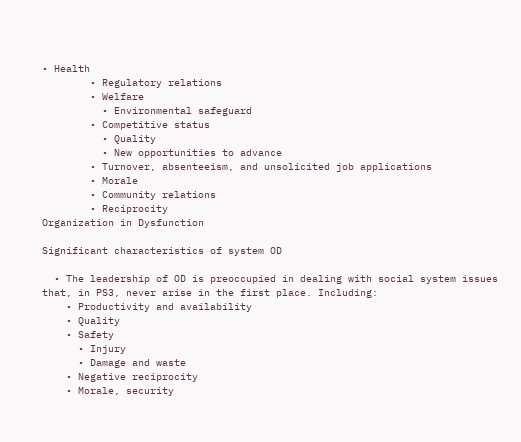• Health
        • Regulatory relations
        • Welfare
          • Environmental safeguard
        • Competitive status
          • Quality
          • New opportunities to advance
        • Turnover, absenteeism, and unsolicited job applications
        • Morale
        • Community relations
        • Reciprocity
Organization in Dysfunction

Significant characteristics of system OD

  • The leadership of OD is preoccupied in dealing with social system issues that, in PS3, never arise in the first place. Including:
    • Productivity and availability
    • Quality
    • Safety
      • Injury
      • Damage and waste
    • Negative reciprocity
    • Morale, security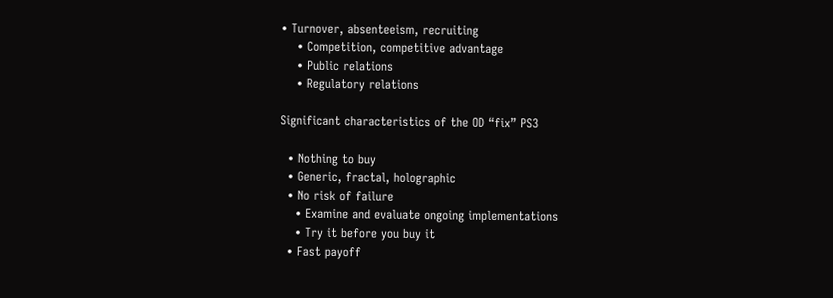• Turnover, absenteeism, recruiting
    • Competition, competitive advantage
    • Public relations
    • Regulatory relations

Significant characteristics of the OD “fix” PS3

  • Nothing to buy
  • Generic, fractal, holographic
  • No risk of failure
    • Examine and evaluate ongoing implementations
    • Try it before you buy it
  • Fast payoff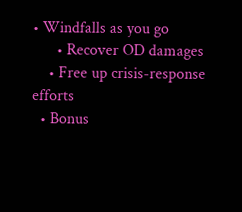• Windfalls as you go
      • Recover OD damages
    • Free up crisis-response efforts
  • Bonus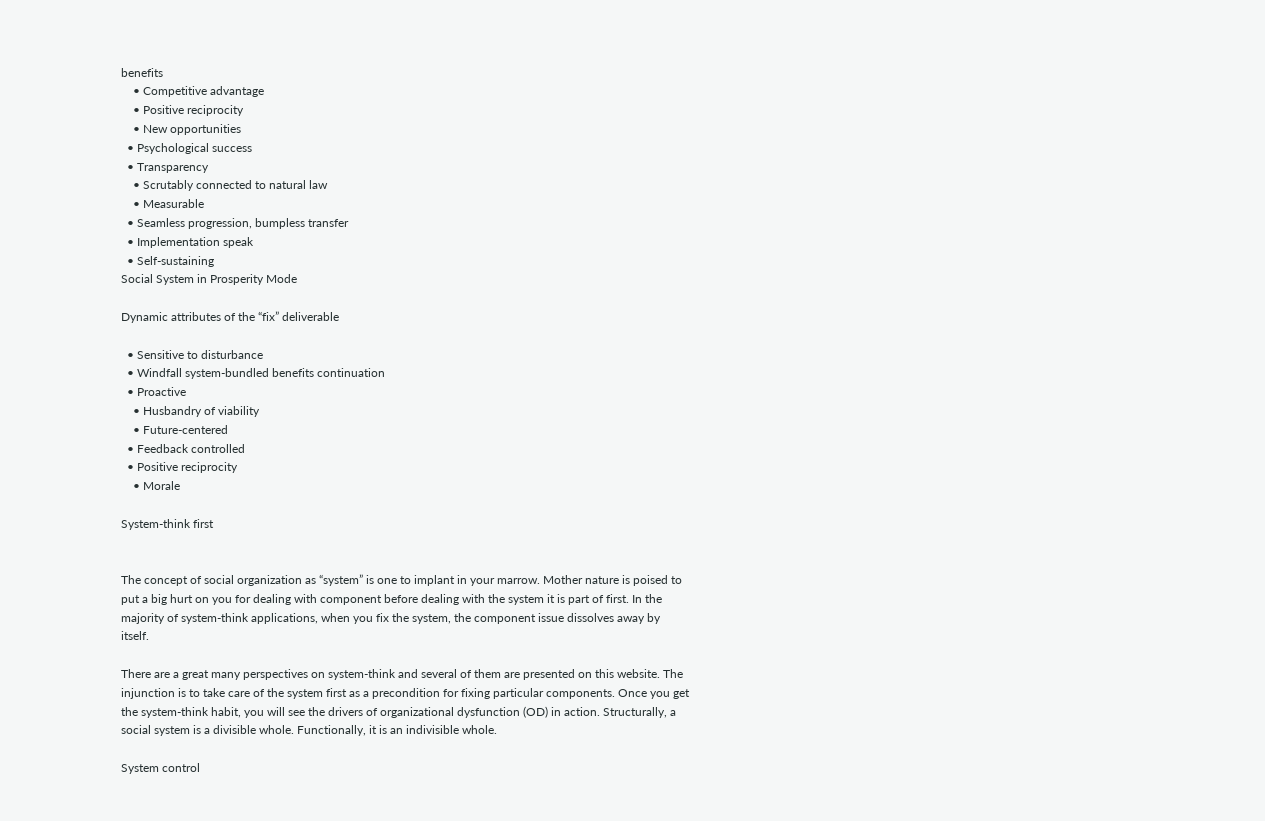benefits
    • Competitive advantage
    • Positive reciprocity
    • New opportunities
  • Psychological success
  • Transparency
    • Scrutably connected to natural law
    • Measurable
  • Seamless progression, bumpless transfer
  • Implementation speak
  • Self-sustaining
Social System in Prosperity Mode

Dynamic attributes of the “fix” deliverable

  • Sensitive to disturbance
  • Windfall system-bundled benefits continuation
  • Proactive
    • Husbandry of viability
    • Future-centered
  • Feedback controlled
  • Positive reciprocity
    • Morale

System-think first


The concept of social organization as “system” is one to implant in your marrow. Mother nature is poised to put a big hurt on you for dealing with component before dealing with the system it is part of first. In the majority of system-think applications, when you fix the system, the component issue dissolves away by itself.

There are a great many perspectives on system-think and several of them are presented on this website. The injunction is to take care of the system first as a precondition for fixing particular components. Once you get the system-think habit, you will see the drivers of organizational dysfunction (OD) in action. Structurally, a social system is a divisible whole. Functionally, it is an indivisible whole.

System control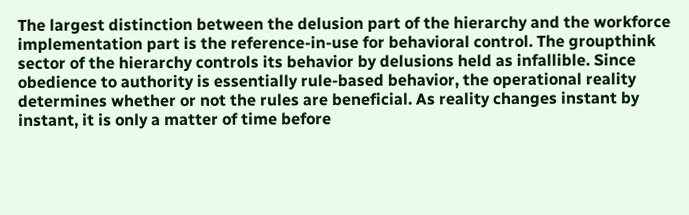The largest distinction between the delusion part of the hierarchy and the workforce implementation part is the reference-in-use for behavioral control. The groupthink sector of the hierarchy controls its behavior by delusions held as infallible. Since obedience to authority is essentially rule-based behavior, the operational reality determines whether or not the rules are beneficial. As reality changes instant by instant, it is only a matter of time before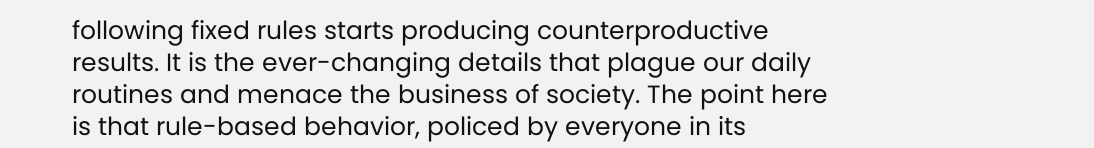following fixed rules starts producing counterproductive results. It is the ever-changing details that plague our daily routines and menace the business of society. The point here is that rule-based behavior, policed by everyone in its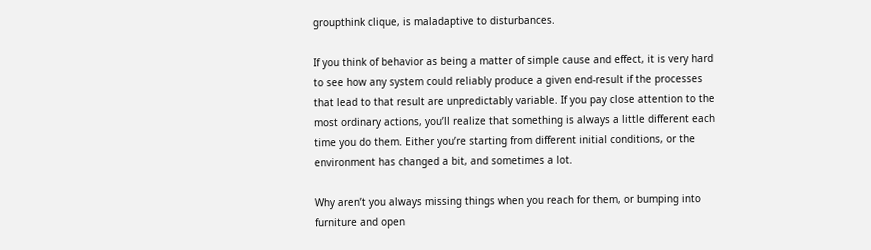groupthink clique, is maladaptive to disturbances.

If you think of behavior as being a matter of simple cause and effect, it is very hard to see how any system could reliably produce a given end-result if the processes that lead to that result are unpredictably variable. If you pay close attention to the most ordinary actions, you’ll realize that something is always a little different each time you do them. Either you’re starting from different initial conditions, or the environment has changed a bit, and sometimes a lot.

Why aren’t you always missing things when you reach for them, or bumping into furniture and open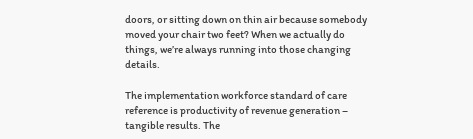doors, or sitting down on thin air because somebody moved your chair two feet? When we actually do things, we’re always running into those changing details.

The implementation workforce standard of care reference is productivity of revenue generation – tangible results. The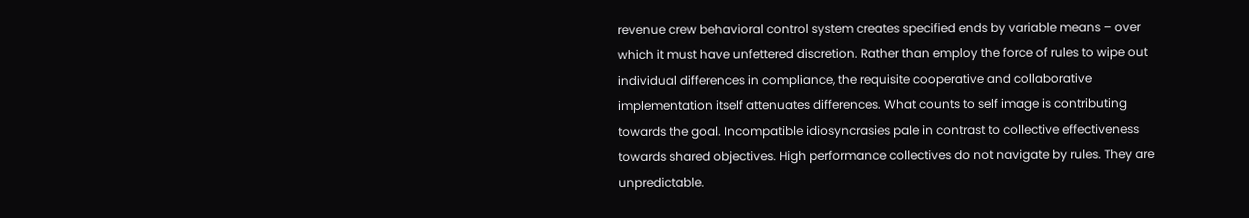revenue crew behavioral control system creates specified ends by variable means – over which it must have unfettered discretion. Rather than employ the force of rules to wipe out individual differences in compliance, the requisite cooperative and collaborative implementation itself attenuates differences. What counts to self image is contributing towards the goal. Incompatible idiosyncrasies pale in contrast to collective effectiveness towards shared objectives. High performance collectives do not navigate by rules. They are unpredictable.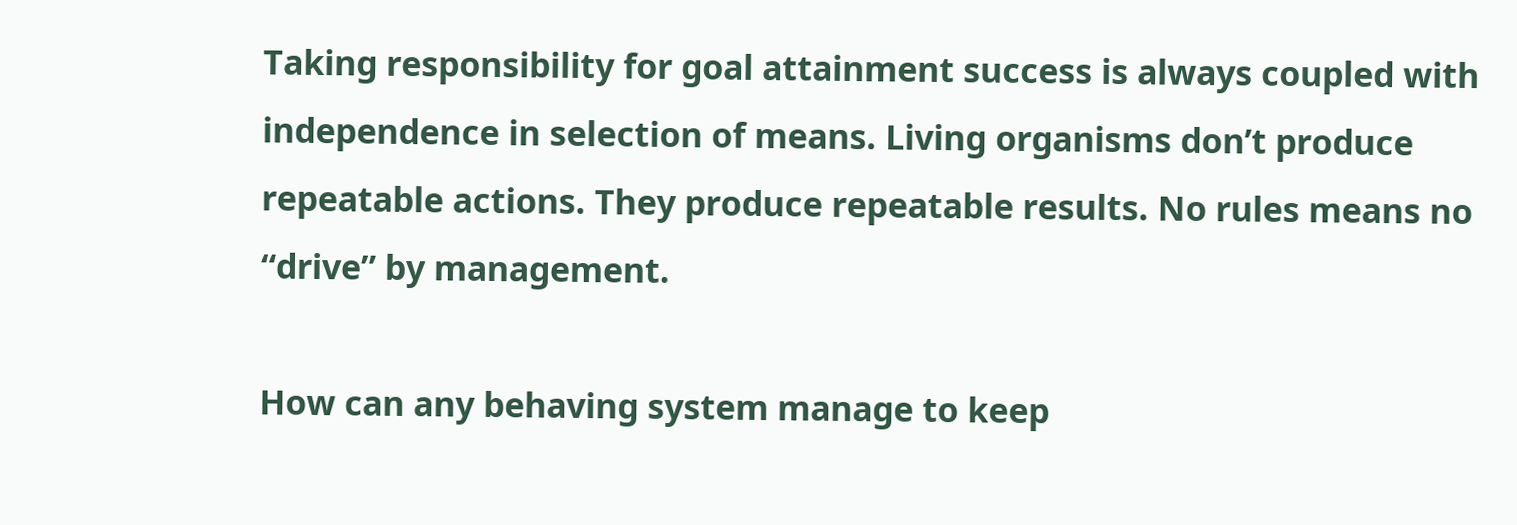Taking responsibility for goal attainment success is always coupled with independence in selection of means. Living organisms don’t produce repeatable actions. They produce repeatable results. No rules means no “drive” by management.

How can any behaving system manage to keep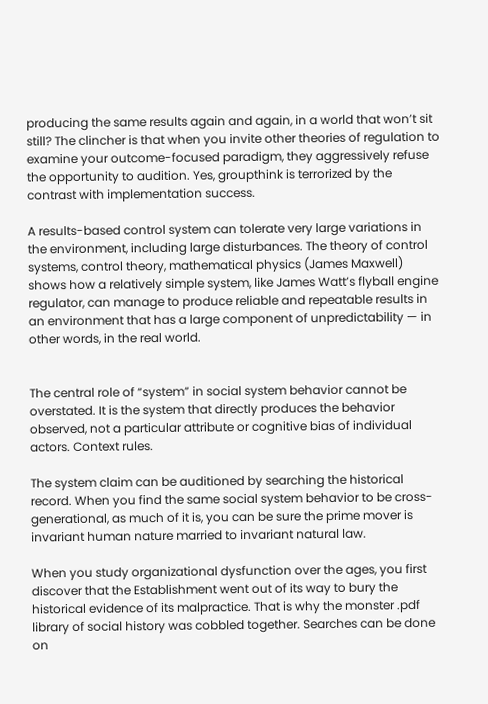producing the same results again and again, in a world that won’t sit still? The clincher is that when you invite other theories of regulation to examine your outcome-focused paradigm, they aggressively refuse the opportunity to audition. Yes, groupthink is terrorized by the contrast with implementation success.

A results-based control system can tolerate very large variations in the environment, including large disturbances. The theory of control systems, control theory, mathematical physics (James Maxwell) shows how a relatively simple system, like James Watt’s flyball engine regulator, can manage to produce reliable and repeatable results in an environment that has a large component of unpredictability — in other words, in the real world.


The central role of “system” in social system behavior cannot be overstated. It is the system that directly produces the behavior observed, not a particular attribute or cognitive bias of individual actors. Context rules.

The system claim can be auditioned by searching the historical record. When you find the same social system behavior to be cross-generational, as much of it is, you can be sure the prime mover is invariant human nature married to invariant natural law.

When you study organizational dysfunction over the ages, you first discover that the Establishment went out of its way to bury the historical evidence of its malpractice. That is why the monster .pdf library of social history was cobbled together. Searches can be done on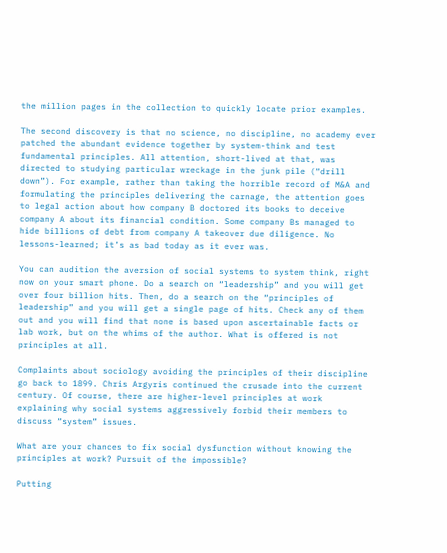the million pages in the collection to quickly locate prior examples.

The second discovery is that no science, no discipline, no academy ever patched the abundant evidence together by system-think and test fundamental principles. All attention, short-lived at that, was directed to studying particular wreckage in the junk pile (“drill down”). For example, rather than taking the horrible record of M&A and formulating the principles delivering the carnage, the attention goes to legal action about how company B doctored its books to deceive company A about its financial condition. Some company Bs managed to hide billions of debt from company A takeover due diligence. No lessons-learned; it’s as bad today as it ever was.

You can audition the aversion of social systems to system think, right now on your smart phone. Do a search on “leadership” and you will get over four billion hits. Then, do a search on the “principles of leadership” and you will get a single page of hits. Check any of them out and you will find that none is based upon ascertainable facts or lab work, but on the whims of the author. What is offered is not principles at all.

Complaints about sociology avoiding the principles of their discipline go back to 1899. Chris Argyris continued the crusade into the current century. Of course, there are higher-level principles at work explaining why social systems aggressively forbid their members to discuss “system” issues.

What are your chances to fix social dysfunction without knowing the principles at work? Pursuit of the impossible?

Putting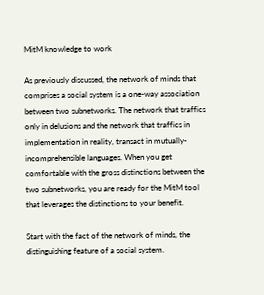MitM knowledge to work

As previously discussed, the network of minds that comprises a social system is a one-way association between two subnetworks. The network that traffics only in delusions and the network that traffics in implementation in reality, transact in mutually-incomprehensible languages. When you get comfortable with the gross distinctions between the two subnetworks, you are ready for the MitM tool that leverages the distinctions to your benefit.

Start with the fact of the network of minds, the distinguishing feature of a social system.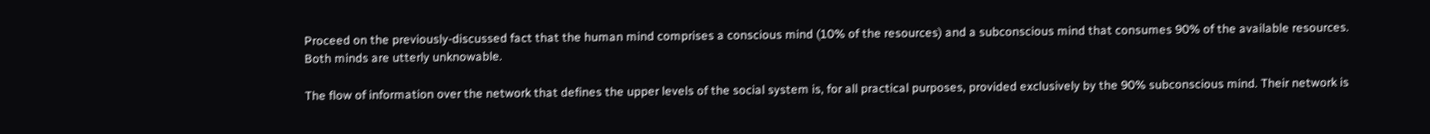Proceed on the previously-discussed fact that the human mind comprises a conscious mind (10% of the resources) and a subconscious mind that consumes 90% of the available resources. Both minds are utterly unknowable.

The flow of information over the network that defines the upper levels of the social system is, for all practical purposes, provided exclusively by the 90% subconscious mind. Their network is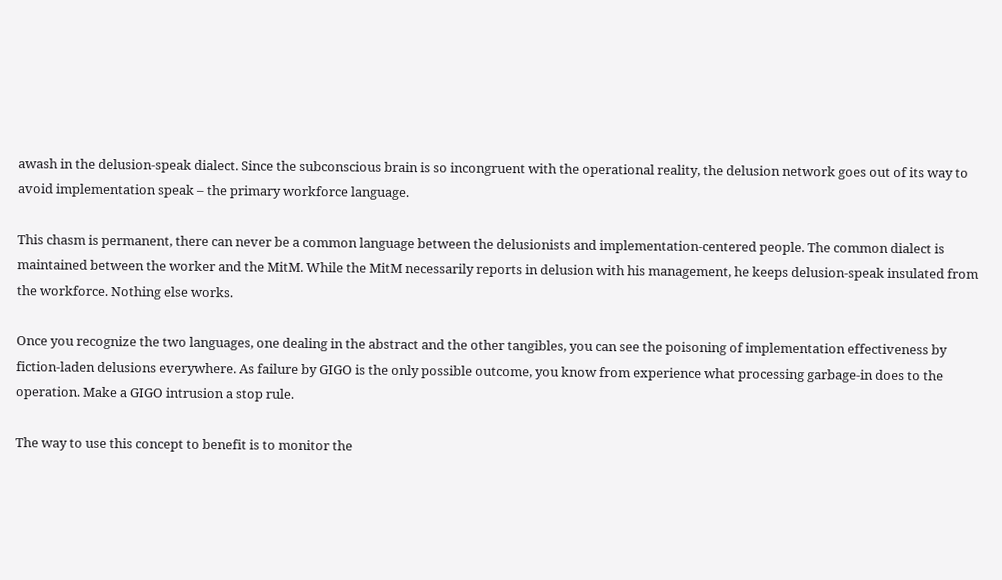awash in the delusion-speak dialect. Since the subconscious brain is so incongruent with the operational reality, the delusion network goes out of its way to avoid implementation speak – the primary workforce language.

This chasm is permanent, there can never be a common language between the delusionists and implementation-centered people. The common dialect is maintained between the worker and the MitM. While the MitM necessarily reports in delusion with his management, he keeps delusion-speak insulated from the workforce. Nothing else works.

Once you recognize the two languages, one dealing in the abstract and the other tangibles, you can see the poisoning of implementation effectiveness by fiction-laden delusions everywhere. As failure by GIGO is the only possible outcome, you know from experience what processing garbage-in does to the operation. Make a GIGO intrusion a stop rule.

The way to use this concept to benefit is to monitor the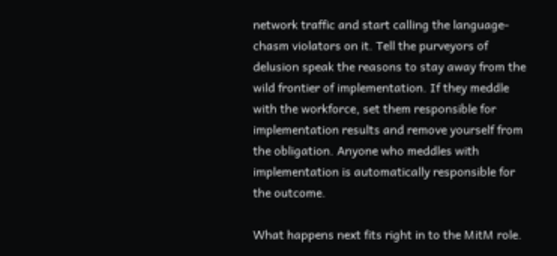network traffic and start calling the language-chasm violators on it. Tell the purveyors of delusion speak the reasons to stay away from the wild frontier of implementation. If they meddle with the workforce, set them responsible for implementation results and remove yourself from the obligation. Anyone who meddles with implementation is automatically responsible for the outcome.

What happens next fits right in to the MitM role.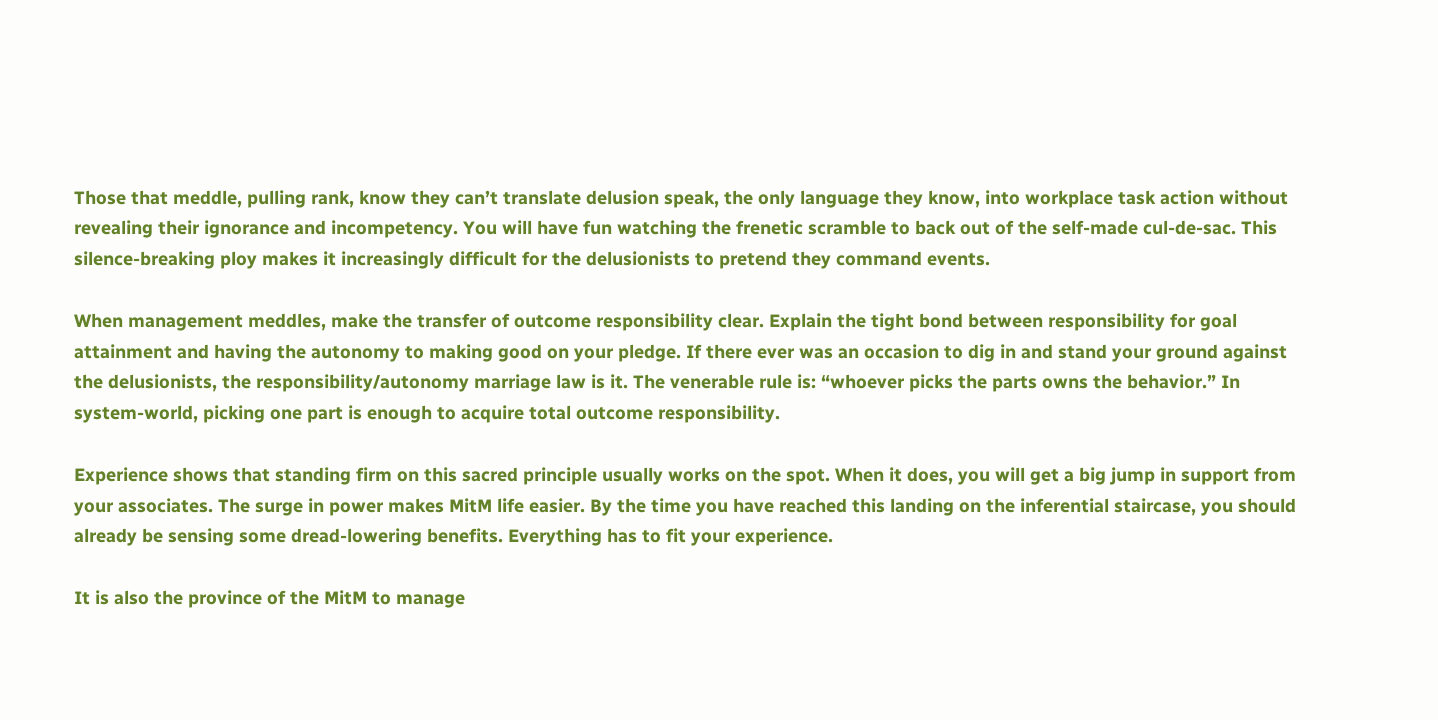Those that meddle, pulling rank, know they can’t translate delusion speak, the only language they know, into workplace task action without revealing their ignorance and incompetency. You will have fun watching the frenetic scramble to back out of the self-made cul-de-sac. This silence-breaking ploy makes it increasingly difficult for the delusionists to pretend they command events.

When management meddles, make the transfer of outcome responsibility clear. Explain the tight bond between responsibility for goal attainment and having the autonomy to making good on your pledge. If there ever was an occasion to dig in and stand your ground against the delusionists, the responsibility/autonomy marriage law is it. The venerable rule is: “whoever picks the parts owns the behavior.” In system-world, picking one part is enough to acquire total outcome responsibility.

Experience shows that standing firm on this sacred principle usually works on the spot. When it does, you will get a big jump in support from your associates. The surge in power makes MitM life easier. By the time you have reached this landing on the inferential staircase, you should already be sensing some dread-lowering benefits. Everything has to fit your experience.

It is also the province of the MitM to manage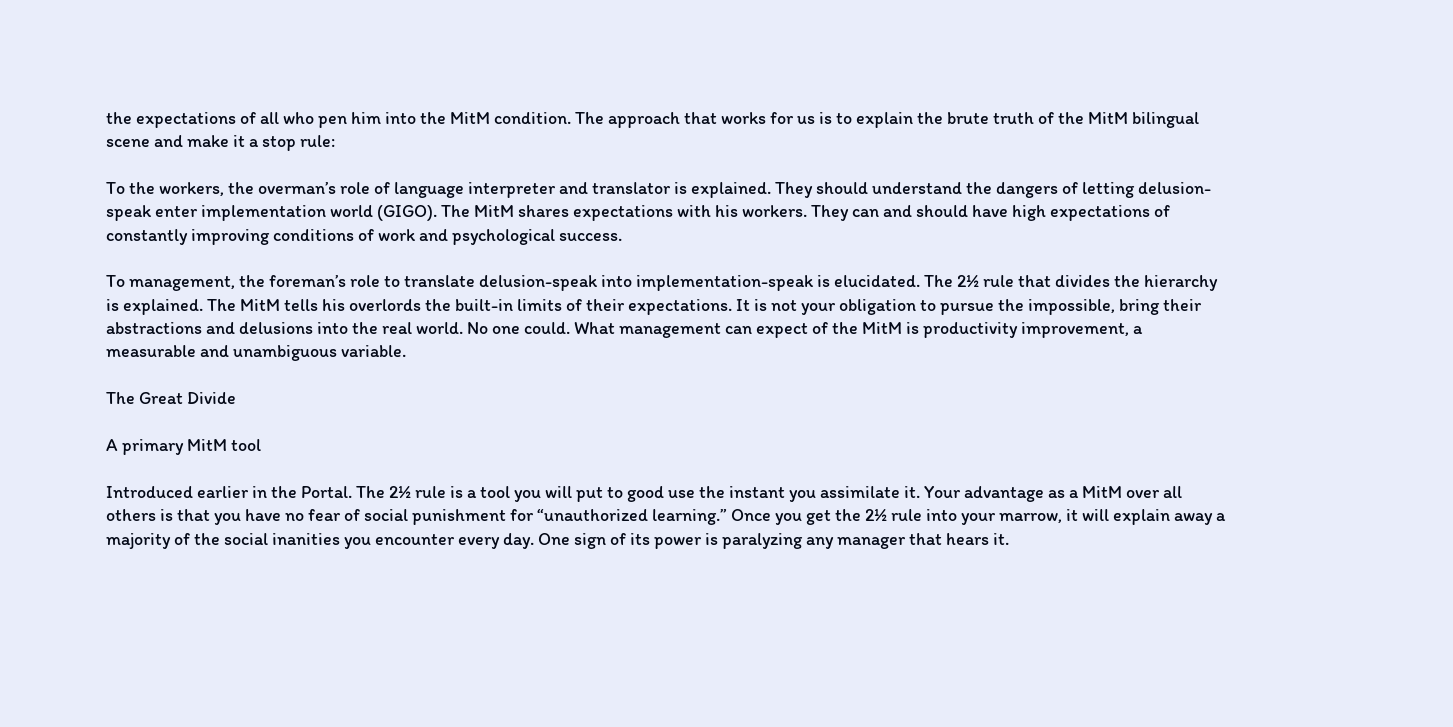the expectations of all who pen him into the MitM condition. The approach that works for us is to explain the brute truth of the MitM bilingual scene and make it a stop rule:

To the workers, the overman’s role of language interpreter and translator is explained. They should understand the dangers of letting delusion-speak enter implementation world (GIGO). The MitM shares expectations with his workers. They can and should have high expectations of constantly improving conditions of work and psychological success.

To management, the foreman’s role to translate delusion-speak into implementation-speak is elucidated. The 2½ rule that divides the hierarchy is explained. The MitM tells his overlords the built-in limits of their expectations. It is not your obligation to pursue the impossible, bring their abstractions and delusions into the real world. No one could. What management can expect of the MitM is productivity improvement, a measurable and unambiguous variable.

The Great Divide

A primary MitM tool

Introduced earlier in the Portal. The 2½ rule is a tool you will put to good use the instant you assimilate it. Your advantage as a MitM over all others is that you have no fear of social punishment for “unauthorized learning.” Once you get the 2½ rule into your marrow, it will explain away a majority of the social inanities you encounter every day. One sign of its power is paralyzing any manager that hears it.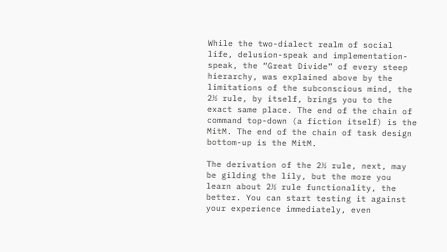While the two-dialect realm of social life, delusion-speak and implementation-speak, the “Great Divide” of every steep hierarchy, was explained above by the limitations of the subconscious mind, the 2½ rule, by itself, brings you to the exact same place. The end of the chain of command top-down (a fiction itself) is the MitM. The end of the chain of task design bottom-up is the MitM.

The derivation of the 2½ rule, next, may be gilding the lily, but the more you learn about 2½ rule functionality, the better. You can start testing it against your experience immediately, even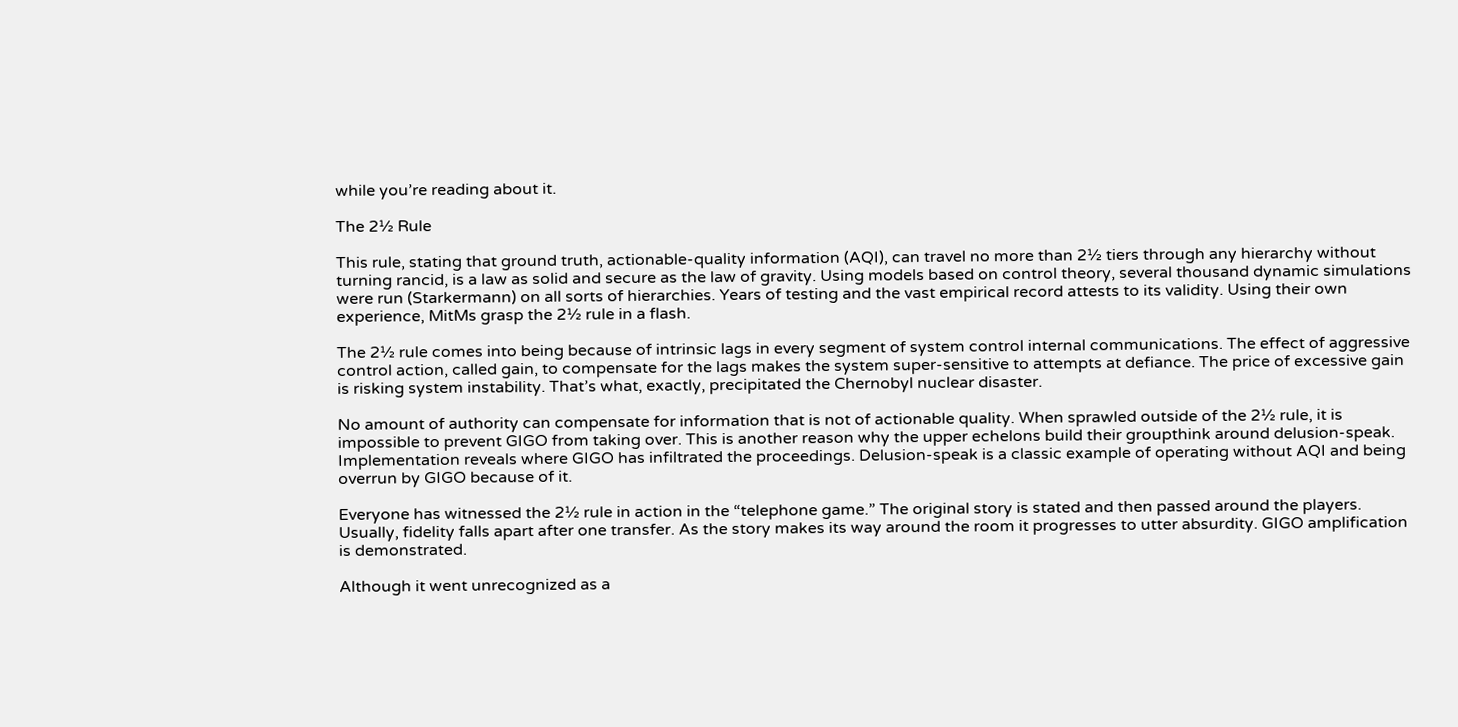while you’re reading about it.

The 2½ Rule

This rule, stating that ground truth, actionable-quality information (AQI), can travel no more than 2½ tiers through any hierarchy without turning rancid, is a law as solid and secure as the law of gravity. Using models based on control theory, several thousand dynamic simulations were run (Starkermann) on all sorts of hierarchies. Years of testing and the vast empirical record attests to its validity. Using their own experience, MitMs grasp the 2½ rule in a flash.

The 2½ rule comes into being because of intrinsic lags in every segment of system control internal communications. The effect of aggressive control action, called gain, to compensate for the lags makes the system super-sensitive to attempts at defiance. The price of excessive gain is risking system instability. That’s what, exactly, precipitated the Chernobyl nuclear disaster.

No amount of authority can compensate for information that is not of actionable quality. When sprawled outside of the 2½ rule, it is impossible to prevent GIGO from taking over. This is another reason why the upper echelons build their groupthink around delusion-speak. Implementation reveals where GIGO has infiltrated the proceedings. Delusion-speak is a classic example of operating without AQI and being overrun by GIGO because of it.

Everyone has witnessed the 2½ rule in action in the “telephone game.” The original story is stated and then passed around the players. Usually, fidelity falls apart after one transfer. As the story makes its way around the room it progresses to utter absurdity. GIGO amplification is demonstrated.

Although it went unrecognized as a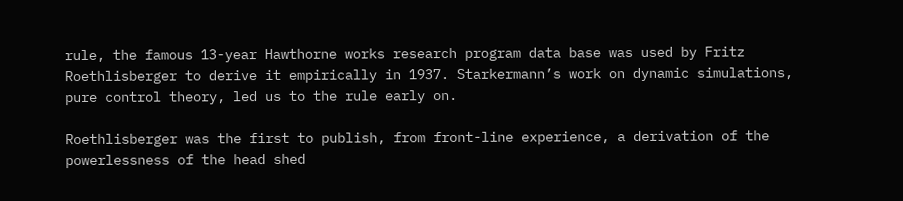rule, the famous 13-year Hawthorne works research program data base was used by Fritz Roethlisberger to derive it empirically in 1937. Starkermann’s work on dynamic simulations, pure control theory, led us to the rule early on.

Roethlisberger was the first to publish, from front-line experience, a derivation of the powerlessness of the head shed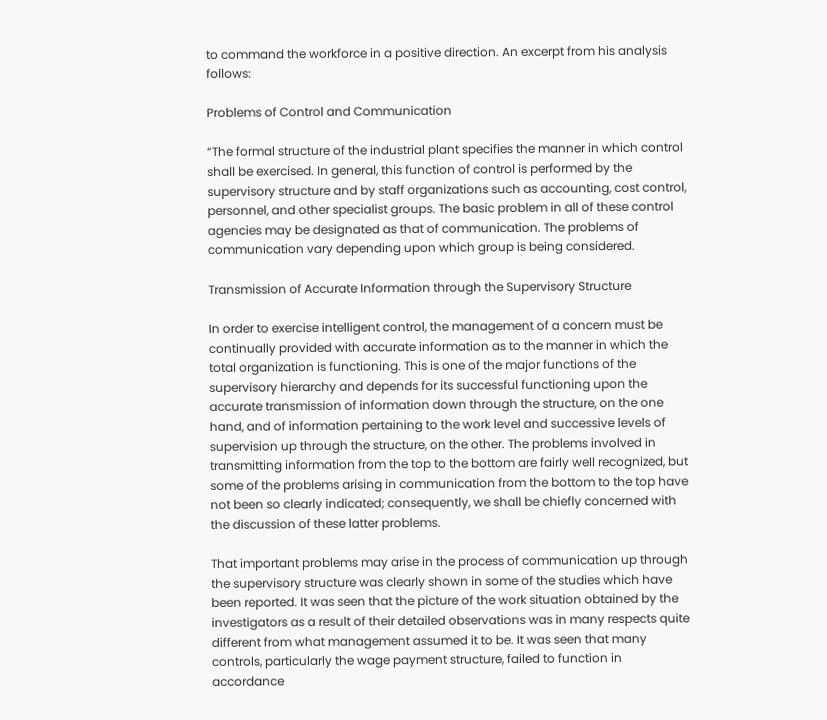to command the workforce in a positive direction. An excerpt from his analysis follows:

Problems of Control and Communication

“The formal structure of the industrial plant specifies the manner in which control shall be exercised. In general, this function of control is performed by the supervisory structure and by staff organizations such as accounting, cost control, personnel, and other specialist groups. The basic problem in all of these control agencies may be designated as that of communication. The problems of communication vary depending upon which group is being considered.

Transmission of Accurate Information through the Supervisory Structure

In order to exercise intelligent control, the management of a concern must be continually provided with accurate information as to the manner in which the total organization is functioning. This is one of the major functions of the supervisory hierarchy and depends for its successful functioning upon the accurate transmission of information down through the structure, on the one hand, and of information pertaining to the work level and successive levels of supervision up through the structure, on the other. The problems involved in transmitting information from the top to the bottom are fairly well recognized, but some of the problems arising in communication from the bottom to the top have not been so clearly indicated; consequently, we shall be chiefly concerned with the discussion of these latter problems.

That important problems may arise in the process of communication up through the supervisory structure was clearly shown in some of the studies which have been reported. It was seen that the picture of the work situation obtained by the investigators as a result of their detailed observations was in many respects quite different from what management assumed it to be. It was seen that many controls, particularly the wage payment structure, failed to function in accordance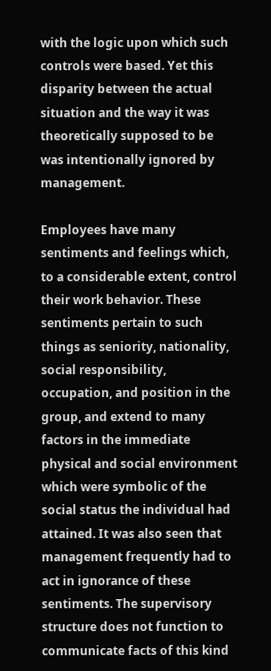with the logic upon which such controls were based. Yet this disparity between the actual situation and the way it was theoretically supposed to be was intentionally ignored by management.

Employees have many sentiments and feelings which, to a considerable extent, control their work behavior. These sentiments pertain to such things as seniority, nationality, social responsibility, occupation, and position in the group, and extend to many factors in the immediate physical and social environment which were symbolic of the social status the individual had attained. It was also seen that management frequently had to act in ignorance of these sentiments. The supervisory structure does not function to communicate facts of this kind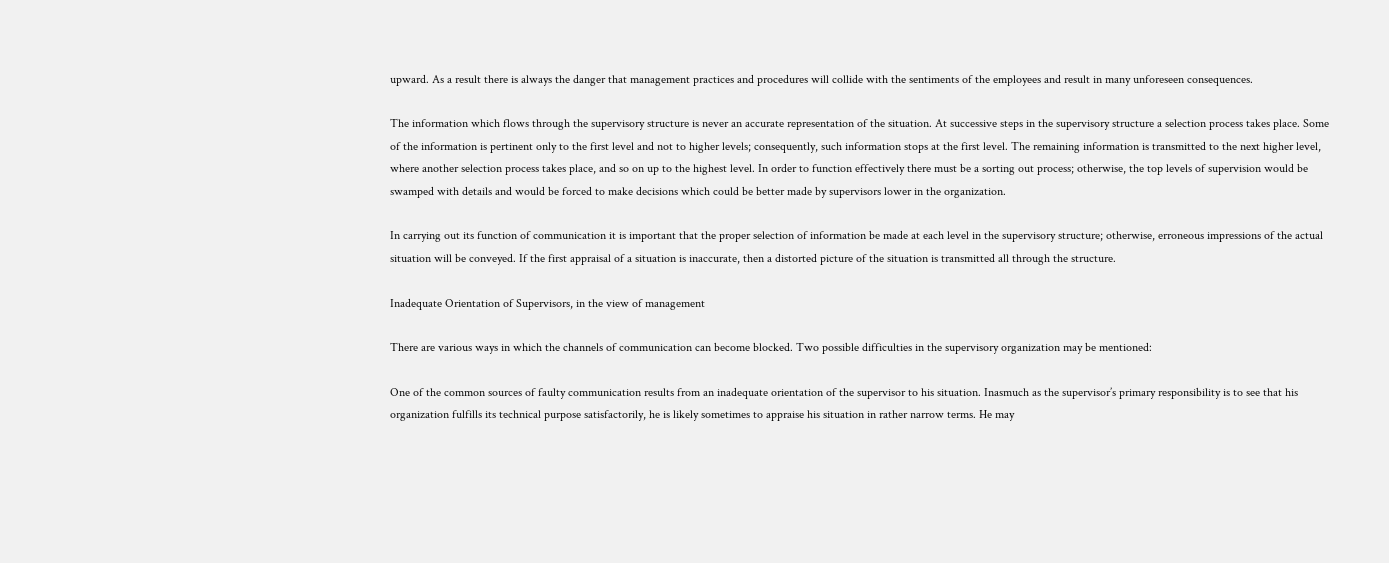upward. As a result there is always the danger that management practices and procedures will collide with the sentiments of the employees and result in many unforeseen consequences.

The information which flows through the supervisory structure is never an accurate representation of the situation. At successive steps in the supervisory structure a selection process takes place. Some of the information is pertinent only to the first level and not to higher levels; consequently, such information stops at the first level. The remaining information is transmitted to the next higher level, where another selection process takes place, and so on up to the highest level. In order to function effectively there must be a sorting out process; otherwise, the top levels of supervision would be swamped with details and would be forced to make decisions which could be better made by supervisors lower in the organization.

In carrying out its function of communication it is important that the proper selection of information be made at each level in the supervisory structure; otherwise, erroneous impressions of the actual situation will be conveyed. If the first appraisal of a situation is inaccurate, then a distorted picture of the situation is transmitted all through the structure.

Inadequate Orientation of Supervisors, in the view of management

There are various ways in which the channels of communication can become blocked. Two possible difficulties in the supervisory organization may be mentioned:

One of the common sources of faulty communication results from an inadequate orientation of the supervisor to his situation. Inasmuch as the supervisor’s primary responsibility is to see that his organization fulfills its technical purpose satisfactorily, he is likely sometimes to appraise his situation in rather narrow terms. He may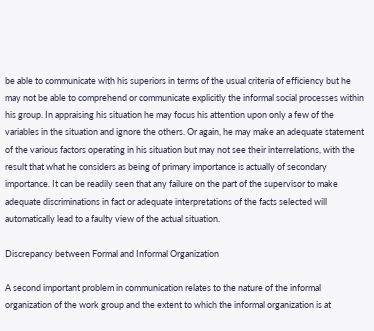be able to communicate with his superiors in terms of the usual criteria of efficiency but he may not be able to comprehend or communicate explicitly the informal social processes within his group. In appraising his situation he may focus his attention upon only a few of the variables in the situation and ignore the others. Or again, he may make an adequate statement of the various factors operating in his situation but may not see their interrelations, with the result that what he considers as being of primary importance is actually of secondary importance. It can be readily seen that any failure on the part of the supervisor to make adequate discriminations in fact or adequate interpretations of the facts selected will automatically lead to a faulty view of the actual situation.

Discrepancy between Formal and Informal Organization

A second important problem in communication relates to the nature of the informal organization of the work group and the extent to which the informal organization is at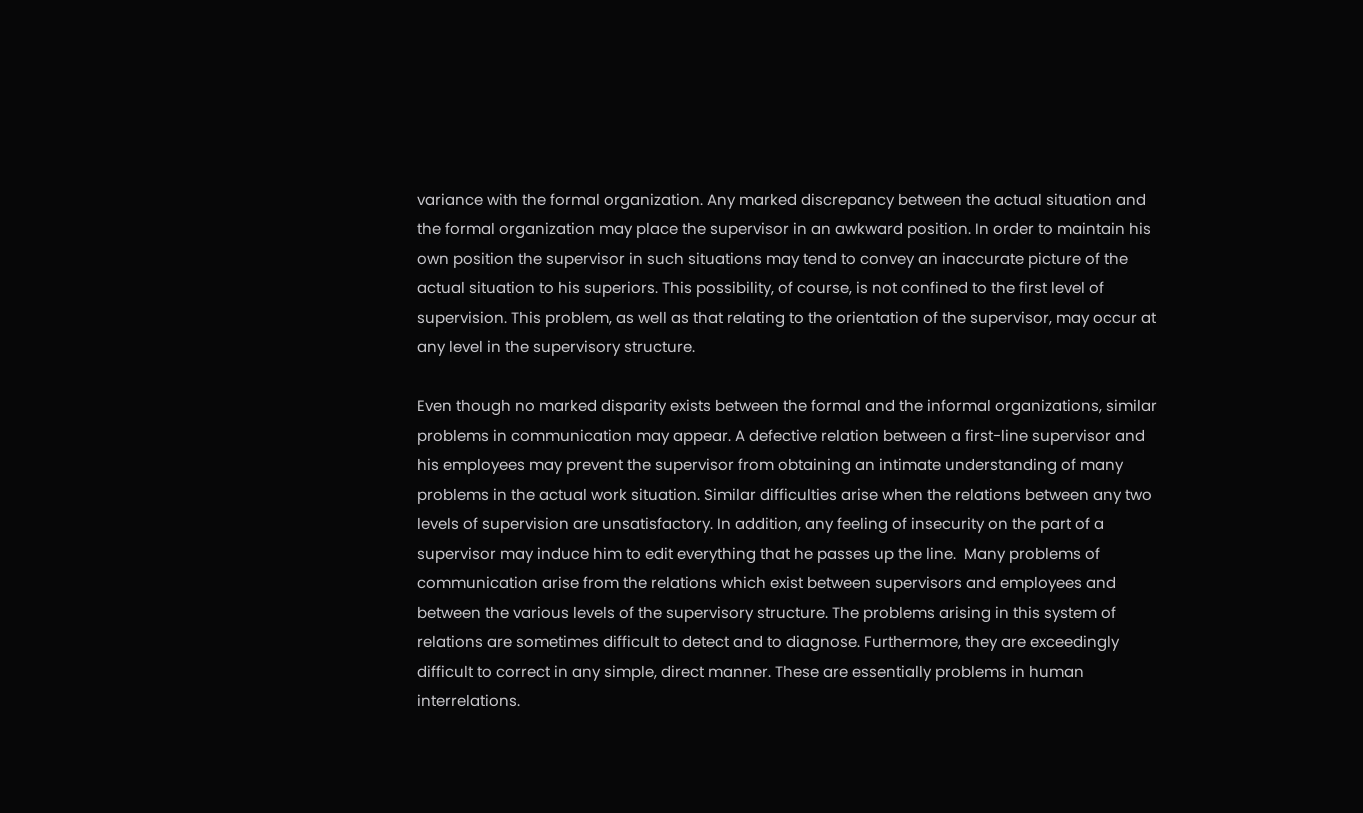variance with the formal organization. Any marked discrepancy between the actual situation and the formal organization may place the supervisor in an awkward position. In order to maintain his own position the supervisor in such situations may tend to convey an inaccurate picture of the actual situation to his superiors. This possibility, of course, is not confined to the first level of supervision. This problem, as well as that relating to the orientation of the supervisor, may occur at any level in the supervisory structure.

Even though no marked disparity exists between the formal and the informal organizations, similar problems in communication may appear. A defective relation between a first-line supervisor and his employees may prevent the supervisor from obtaining an intimate understanding of many problems in the actual work situation. Similar difficulties arise when the relations between any two levels of supervision are unsatisfactory. In addition, any feeling of insecurity on the part of a supervisor may induce him to edit everything that he passes up the line.  Many problems of communication arise from the relations which exist between supervisors and employees and between the various levels of the supervisory structure. The problems arising in this system of relations are sometimes difficult to detect and to diagnose. Furthermore, they are exceedingly difficult to correct in any simple, direct manner. These are essentially problems in human interrelations.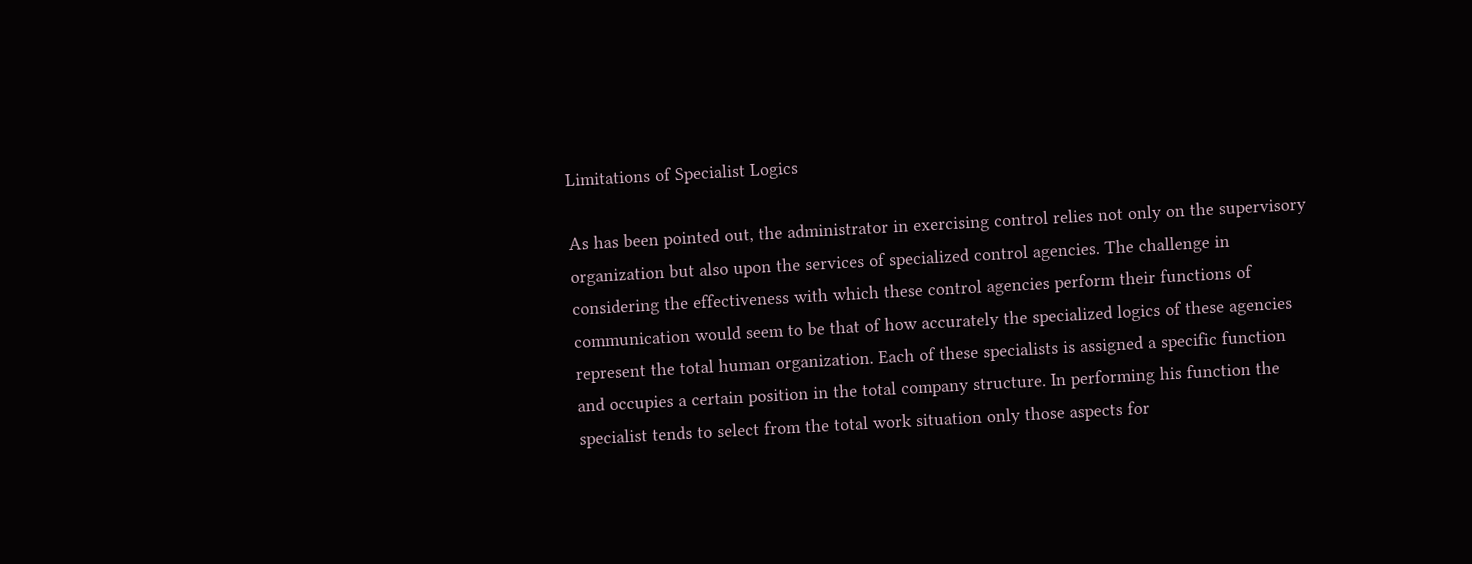Limitations of Specialist Logics

As has been pointed out, the administrator in exercising control relies not only on the supervisory organization but also upon the services of specialized control agencies. The challenge in considering the effectiveness with which these control agencies perform their functions of communication would seem to be that of how accurately the specialized logics of these agencies represent the total human organization. Each of these specialists is assigned a specific function and occupies a certain position in the total company structure. In performing his function the specialist tends to select from the total work situation only those aspects for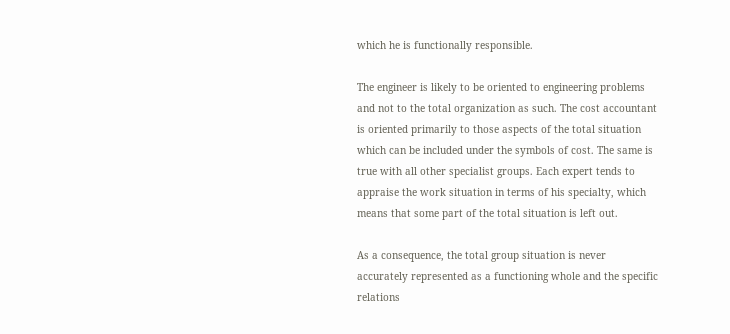which he is functionally responsible.

The engineer is likely to be oriented to engineering problems and not to the total organization as such. The cost accountant is oriented primarily to those aspects of the total situation which can be included under the symbols of cost. The same is true with all other specialist groups. Each expert tends to appraise the work situation in terms of his specialty, which means that some part of the total situation is left out.

As a consequence, the total group situation is never accurately represented as a functioning whole and the specific relations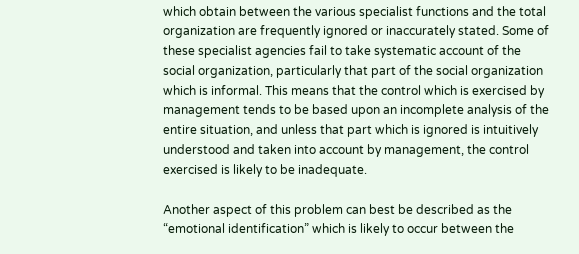which obtain between the various specialist functions and the total organization are frequently ignored or inaccurately stated. Some of these specialist agencies fail to take systematic account of the social organization, particularly that part of the social organization which is informal. This means that the control which is exercised by management tends to be based upon an incomplete analysis of the entire situation, and unless that part which is ignored is intuitively understood and taken into account by management, the control exercised is likely to be inadequate.

Another aspect of this problem can best be described as the “emotional identification” which is likely to occur between the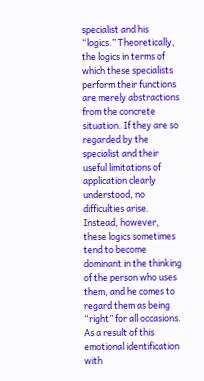specialist and his “logics.” Theoretically, the logics in terms of which these specialists perform their functions are merely abstractions from the concrete situation. If they are so regarded by the specialist and their useful limitations of application clearly understood, no difficulties arise. Instead, however, these logics sometimes tend to become dominant in the thinking of the person who uses them, and he comes to regard them as being “right” for all occasions. As a result of this emotional identification with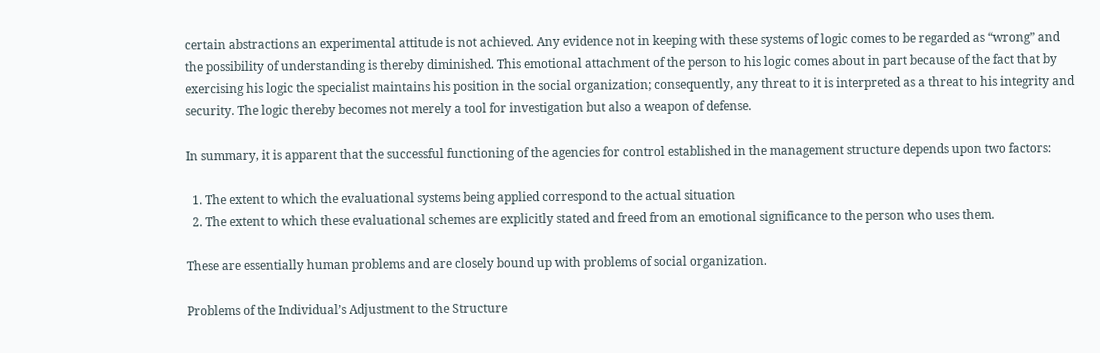certain abstractions an experimental attitude is not achieved. Any evidence not in keeping with these systems of logic comes to be regarded as “wrong” and the possibility of understanding is thereby diminished. This emotional attachment of the person to his logic comes about in part because of the fact that by exercising his logic the specialist maintains his position in the social organization; consequently, any threat to it is interpreted as a threat to his integrity and security. The logic thereby becomes not merely a tool for investigation but also a weapon of defense.

In summary, it is apparent that the successful functioning of the agencies for control established in the management structure depends upon two factors:

  1. The extent to which the evaluational systems being applied correspond to the actual situation
  2. The extent to which these evaluational schemes are explicitly stated and freed from an emotional significance to the person who uses them.

These are essentially human problems and are closely bound up with problems of social organization.

Problems of the Individual’s Adjustment to the Structure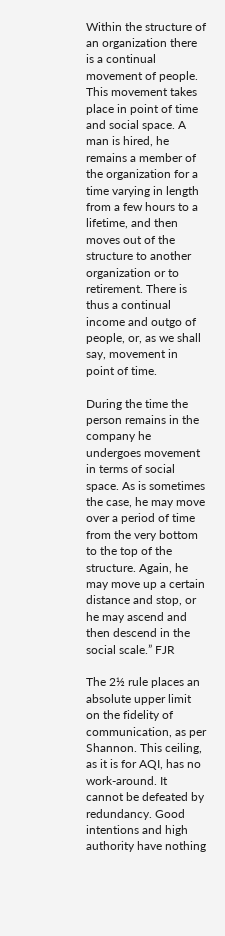Within the structure of an organization there is a continual movement of people. This movement takes place in point of time and social space. A man is hired, he remains a member of the organization for a time varying in length from a few hours to a lifetime, and then moves out of the structure to another organization or to retirement. There is thus a continual income and outgo of people, or, as we shall say, movement in point of time.

During the time the person remains in the company he undergoes movement in terms of social space. As is sometimes the case, he may move over a period of time from the very bottom to the top of the structure. Again, he may move up a certain distance and stop, or he may ascend and then descend in the social scale.” FJR

The 2½ rule places an absolute upper limit on the fidelity of communication, as per Shannon. This ceiling, as it is for AQI, has no work-around. It cannot be defeated by redundancy. Good intentions and high authority have nothing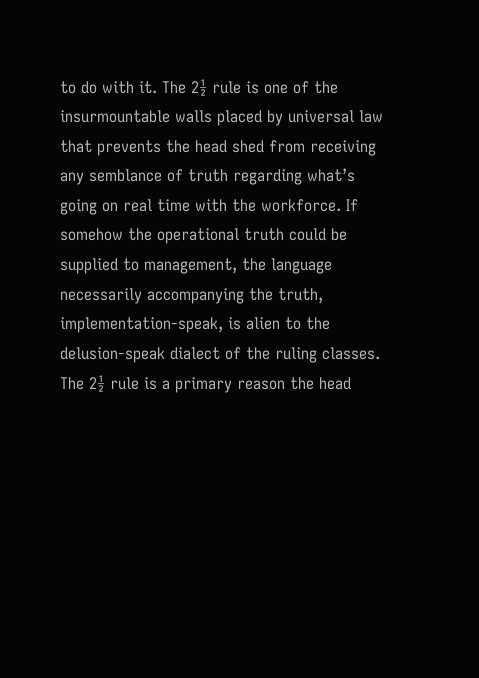to do with it. The 2½ rule is one of the insurmountable walls placed by universal law that prevents the head shed from receiving any semblance of truth regarding what’s going on real time with the workforce. If somehow the operational truth could be supplied to management, the language necessarily accompanying the truth, implementation-speak, is alien to the delusion-speak dialect of the ruling classes. The 2½ rule is a primary reason the head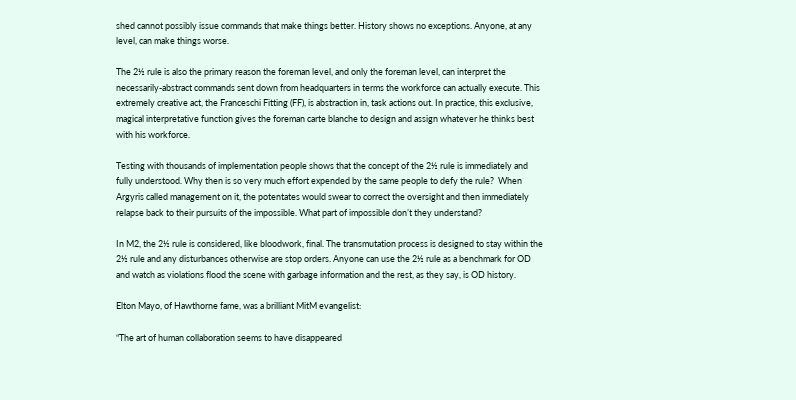shed cannot possibly issue commands that make things better. History shows no exceptions. Anyone, at any level, can make things worse.

The 2½ rule is also the primary reason the foreman level, and only the foreman level, can interpret the necessarily-abstract commands sent down from headquarters in terms the workforce can actually execute. This extremely creative act, the Franceschi Fitting (FF), is abstraction in, task actions out. In practice, this exclusive, magical interpretative function gives the foreman carte blanche to design and assign whatever he thinks best with his workforce.

Testing with thousands of implementation people shows that the concept of the 2½ rule is immediately and fully understood. Why then is so very much effort expended by the same people to defy the rule?  When Argyris called management on it, the potentates would swear to correct the oversight and then immediately relapse back to their pursuits of the impossible. What part of impossible don’t they understand?

In M2, the 2½ rule is considered, like bloodwork, final. The transmutation process is designed to stay within the 2½ rule and any disturbances otherwise are stop orders. Anyone can use the 2½ rule as a benchmark for OD and watch as violations flood the scene with garbage information and the rest, as they say, is OD history.

Elton Mayo, of Hawthorne fame, was a brilliant MitM evangelist:

“The art of human collaboration seems to have disappeared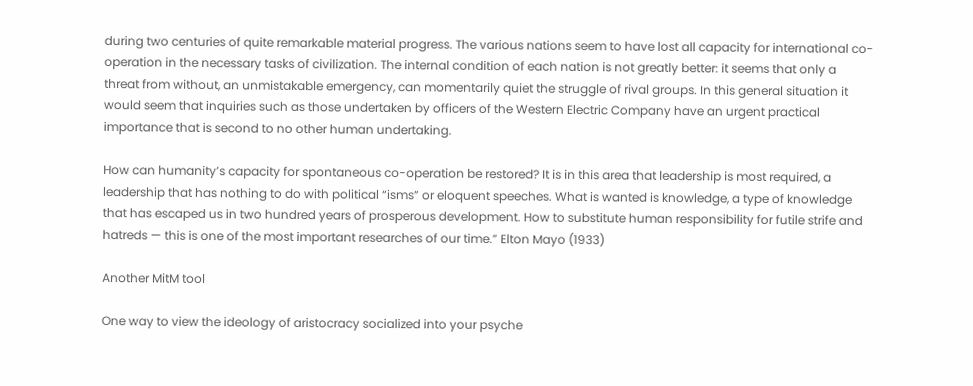during two centuries of quite remarkable material progress. The various nations seem to have lost all capacity for international co-operation in the necessary tasks of civilization. The internal condition of each nation is not greatly better: it seems that only a threat from without, an unmistakable emergency, can momentarily quiet the struggle of rival groups. In this general situation it would seem that inquiries such as those undertaken by officers of the Western Electric Company have an urgent practical importance that is second to no other human undertaking.

How can humanity’s capacity for spontaneous co-operation be restored? It is in this area that leadership is most required, a leadership that has nothing to do with political “isms” or eloquent speeches. What is wanted is knowledge, a type of knowledge that has escaped us in two hundred years of prosperous development. How to substitute human responsibility for futile strife and hatreds — this is one of the most important researches of our time.” Elton Mayo (1933)

Another MitM tool

One way to view the ideology of aristocracy socialized into your psyche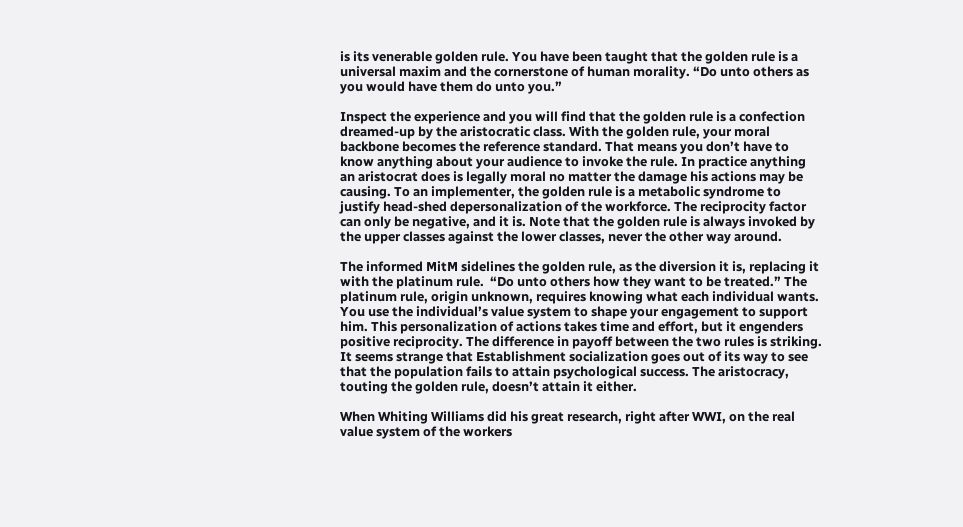is its venerable golden rule. You have been taught that the golden rule is a universal maxim and the cornerstone of human morality. “Do unto others as you would have them do unto you.”

Inspect the experience and you will find that the golden rule is a confection dreamed-up by the aristocratic class. With the golden rule, your moral backbone becomes the reference standard. That means you don’t have to know anything about your audience to invoke the rule. In practice anything an aristocrat does is legally moral no matter the damage his actions may be causing. To an implementer, the golden rule is a metabolic syndrome to justify head-shed depersonalization of the workforce. The reciprocity factor can only be negative, and it is. Note that the golden rule is always invoked by the upper classes against the lower classes, never the other way around.

The informed MitM sidelines the golden rule, as the diversion it is, replacing it with the platinum rule.  “Do unto others how they want to be treated.” The platinum rule, origin unknown, requires knowing what each individual wants. You use the individual’s value system to shape your engagement to support him. This personalization of actions takes time and effort, but it engenders positive reciprocity. The difference in payoff between the two rules is striking. It seems strange that Establishment socialization goes out of its way to see that the population fails to attain psychological success. The aristocracy, touting the golden rule, doesn’t attain it either.

When Whiting Williams did his great research, right after WWI, on the real value system of the workers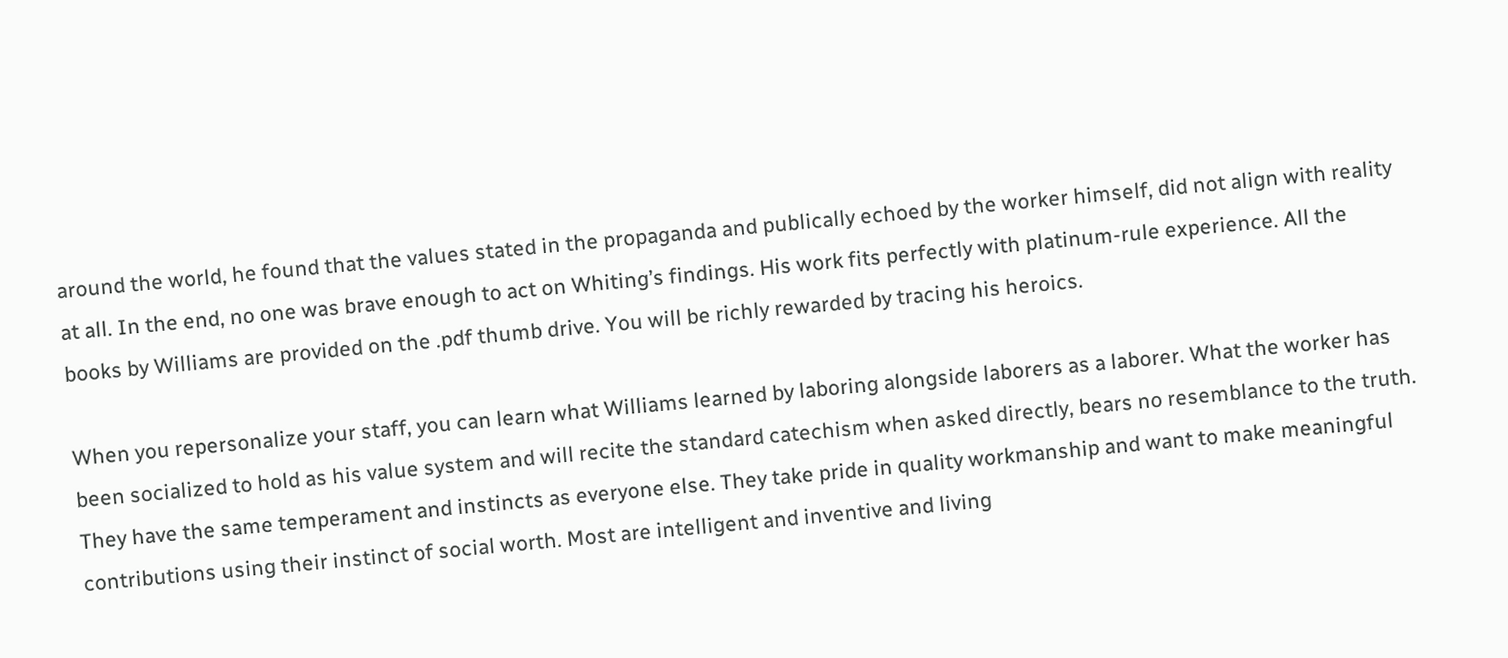around the world, he found that the values stated in the propaganda and publically echoed by the worker himself, did not align with reality at all. In the end, no one was brave enough to act on Whiting’s findings. His work fits perfectly with platinum-rule experience. All the books by Williams are provided on the .pdf thumb drive. You will be richly rewarded by tracing his heroics.

When you repersonalize your staff, you can learn what Williams learned by laboring alongside laborers as a laborer. What the worker has been socialized to hold as his value system and will recite the standard catechism when asked directly, bears no resemblance to the truth. They have the same temperament and instincts as everyone else. They take pride in quality workmanship and want to make meaningful contributions using their instinct of social worth. Most are intelligent and inventive and living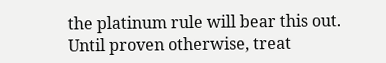the platinum rule will bear this out. Until proven otherwise, treat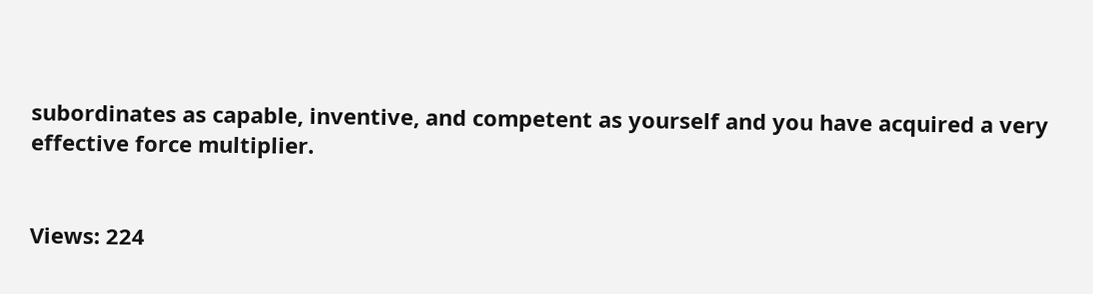subordinates as capable, inventive, and competent as yourself and you have acquired a very effective force multiplier.


Views: 224